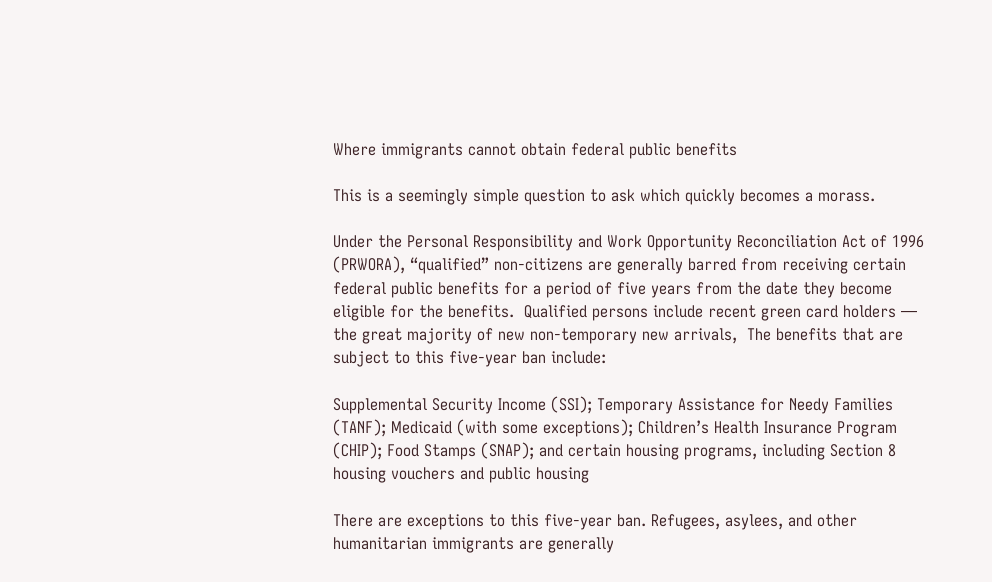Where immigrants cannot obtain federal public benefits

This is a seemingly simple question to ask which quickly becomes a morass.

Under the Personal Responsibility and Work Opportunity Reconciliation Act of 1996 (PRWORA), “qualified” non-citizens are generally barred from receiving certain federal public benefits for a period of five years from the date they become eligible for the benefits.  Qualified persons include recent green card holders — the great majority of new non-temporary new arrivals,  The benefits that are subject to this five-year ban include:

Supplemental Security Income (SSI); Temporary Assistance for Needy Families (TANF); Medicaid (with some exceptions); Children’s Health Insurance Program (CHIP); Food Stamps (SNAP); and certain housing programs, including Section 8 housing vouchers and public housing

There are exceptions to this five-year ban. Refugees, asylees, and other humanitarian immigrants are generally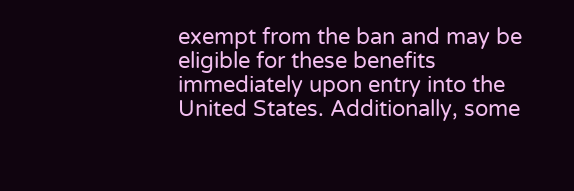exempt from the ban and may be eligible for these benefits immediately upon entry into the United States. Additionally, some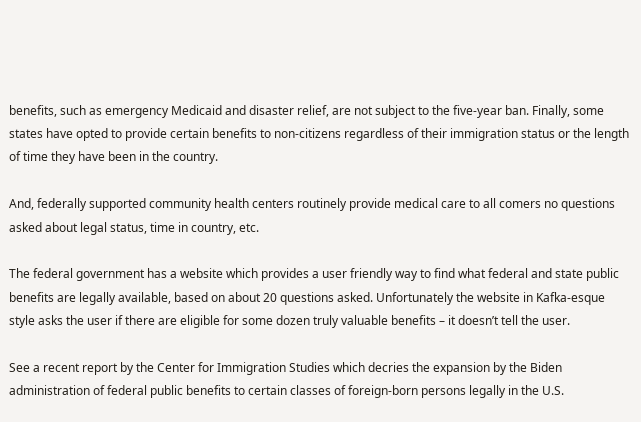benefits, such as emergency Medicaid and disaster relief, are not subject to the five-year ban. Finally, some states have opted to provide certain benefits to non-citizens regardless of their immigration status or the length of time they have been in the country.

And, federally supported community health centers routinely provide medical care to all comers no questions asked about legal status, time in country, etc.

The federal government has a website which provides a user friendly way to find what federal and state public benefits are legally available, based on about 20 questions asked. Unfortunately the website in Kafka-esque style asks the user if there are eligible for some dozen truly valuable benefits – it doesn’t tell the user.

See a recent report by the Center for Immigration Studies which decries the expansion by the Biden administration of federal public benefits to certain classes of foreign-born persons legally in the U.S.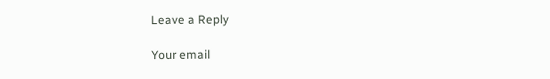Leave a Reply

Your email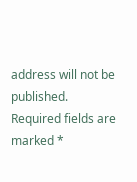address will not be published. Required fields are marked *